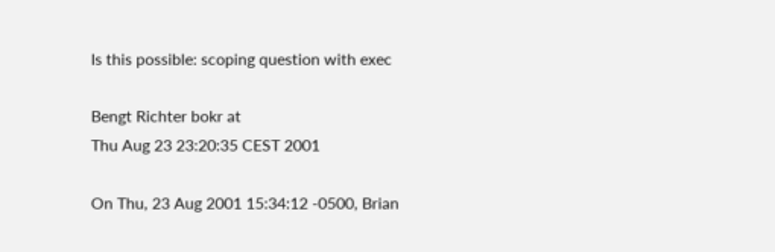Is this possible: scoping question with exec

Bengt Richter bokr at
Thu Aug 23 23:20:35 CEST 2001

On Thu, 23 Aug 2001 15:34:12 -0500, Brian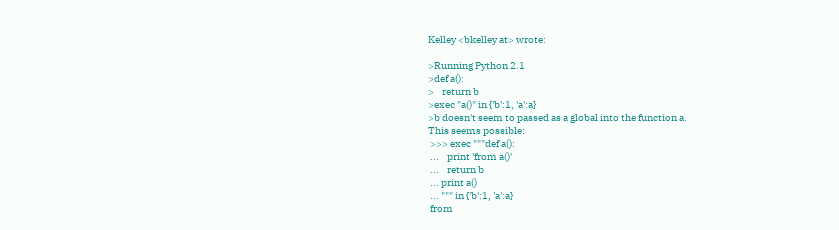Kelley <bkelley at> wrote:

>Running Python 2.1
>def a():
>    return b
>exec "a()" in {'b':1, 'a':a}
>b doesn't seem to passed as a global into the function a.
This seems possible:
 >>> exec """def a():
 ...    print 'from a()'
 ...    return b
 ... print a()
 ... """ in {'b':1, 'a':a}
 from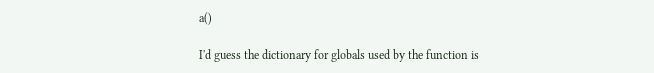a()

I'd guess the dictionary for globals used by the function is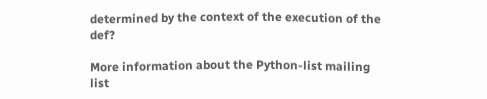determined by the context of the execution of the def?

More information about the Python-list mailing list